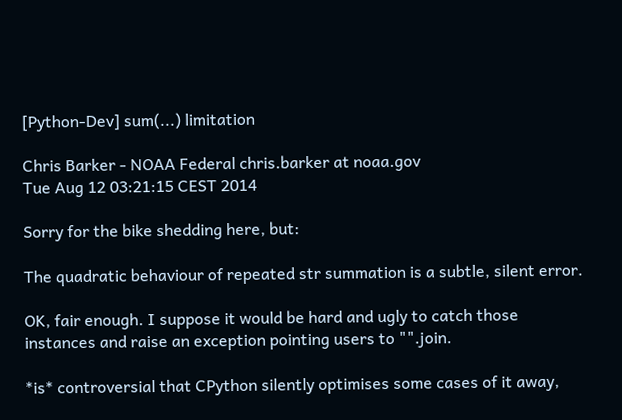[Python-Dev] sum(...) limitation

Chris Barker - NOAA Federal chris.barker at noaa.gov
Tue Aug 12 03:21:15 CEST 2014

Sorry for the bike shedding here, but:

The quadratic behaviour of repeated str summation is a subtle, silent error.

OK, fair enough. I suppose it would be hard and ugly to catch those
instances and raise an exception pointing users to "".join.

*is* controversial that CPython silently optimises some cases of it away,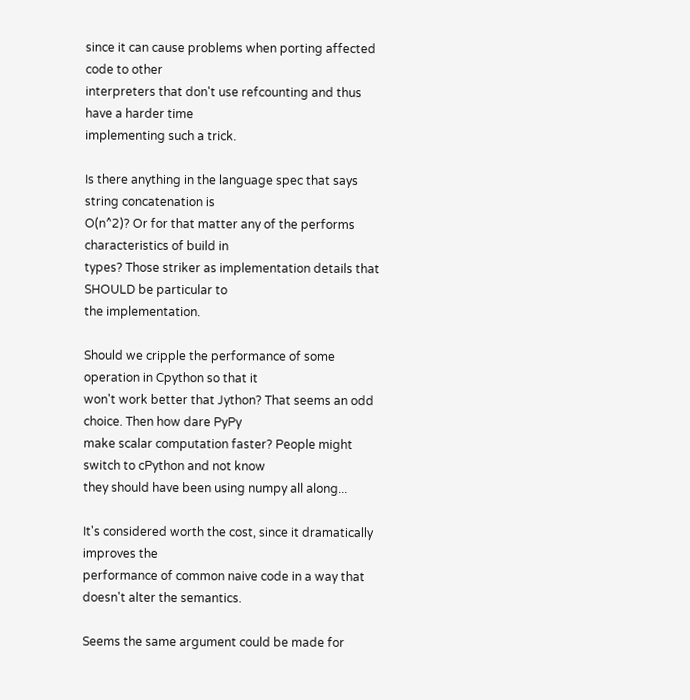since it can cause problems when porting affected code to other
interpreters that don't use refcounting and thus have a harder time
implementing such a trick.

Is there anything in the language spec that says string concatenation is
O(n^2)? Or for that matter any of the performs characteristics of build in
types? Those striker as implementation details that SHOULD be particular to
the implementation.

Should we cripple the performance of some operation in Cpython so that it
won't work better that Jython? That seems an odd choice. Then how dare PyPy
make scalar computation faster? People might switch to cPython and not know
they should have been using numpy all along...

It's considered worth the cost, since it dramatically improves the
performance of common naive code in a way that doesn't alter the semantics.

Seems the same argument could be made for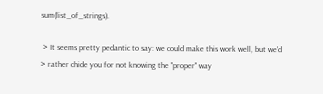sum(list_of_strings).

 > It seems pretty pedantic to say: we could make this work well, but we'd
> rather chide you for not knowing the "proper" way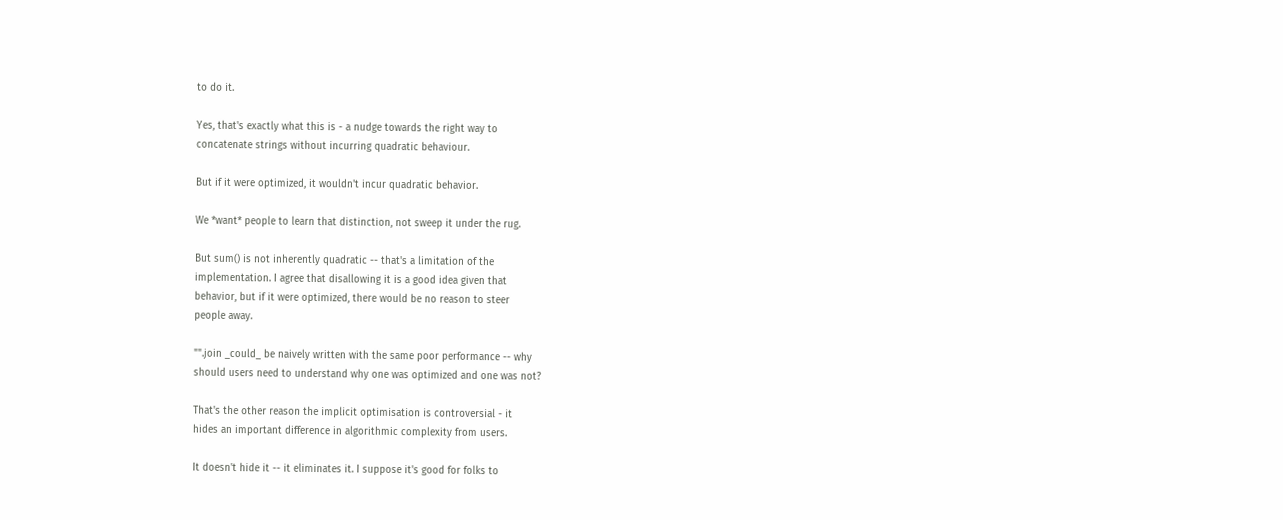to do it.

Yes, that's exactly what this is - a nudge towards the right way to
concatenate strings without incurring quadratic behaviour.

But if it were optimized, it wouldn't incur quadratic behavior.

We *want* people to learn that distinction, not sweep it under the rug.

But sum() is not inherently quadratic -- that's a limitation of the
implementation. I agree that disallowing it is a good idea given that
behavior, but if it were optimized, there would be no reason to steer
people away.

"".join _could_ be naively written with the same poor performance -- why
should users need to understand why one was optimized and one was not?

That's the other reason the implicit optimisation is controversial - it
hides an important difference in algorithmic complexity from users.

It doesn't hide it -- it eliminates it. I suppose it's good for folks to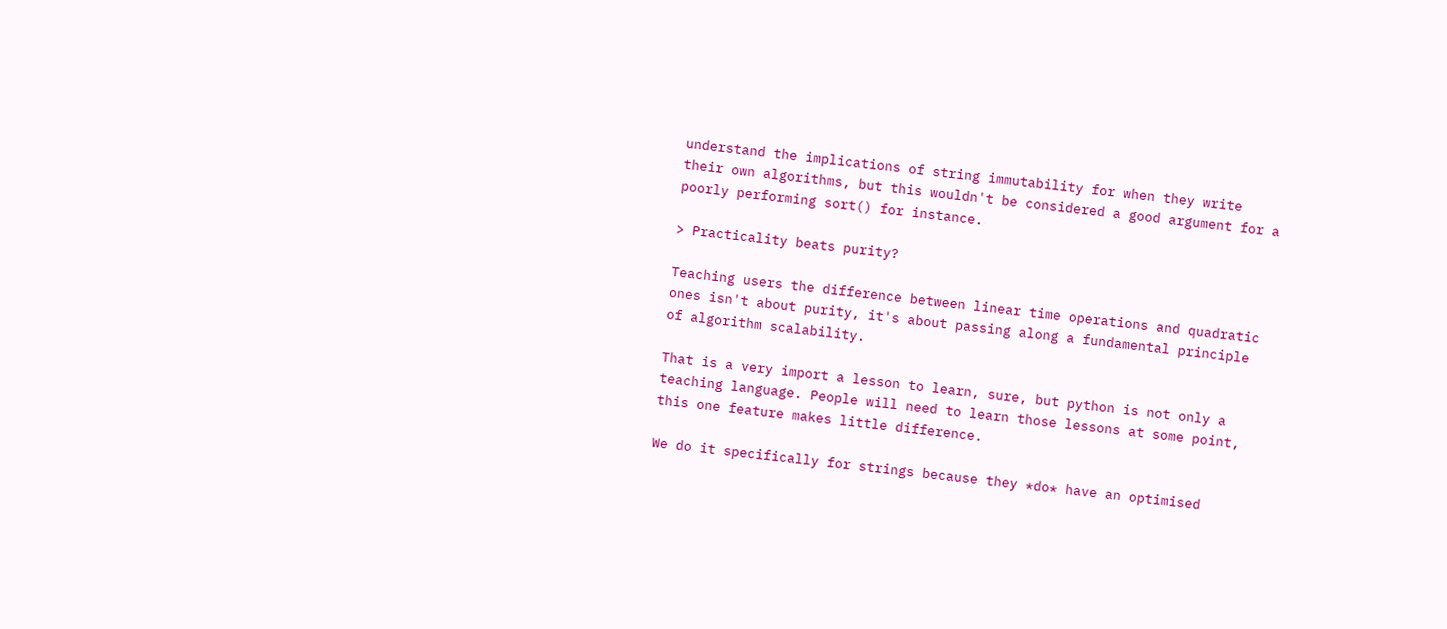understand the implications of string immutability for when they write
their own algorithms, but this wouldn't be considered a good argument for a
poorly performing sort() for instance.

> Practicality beats purity?

Teaching users the difference between linear time operations and quadratic
ones isn't about purity, it's about passing along a fundamental principle
of algorithm scalability.

That is a very import a lesson to learn, sure, but python is not only a
teaching language. People will need to learn those lessons at some point,
this one feature makes little difference.

We do it specifically for strings because they *do* have an optimised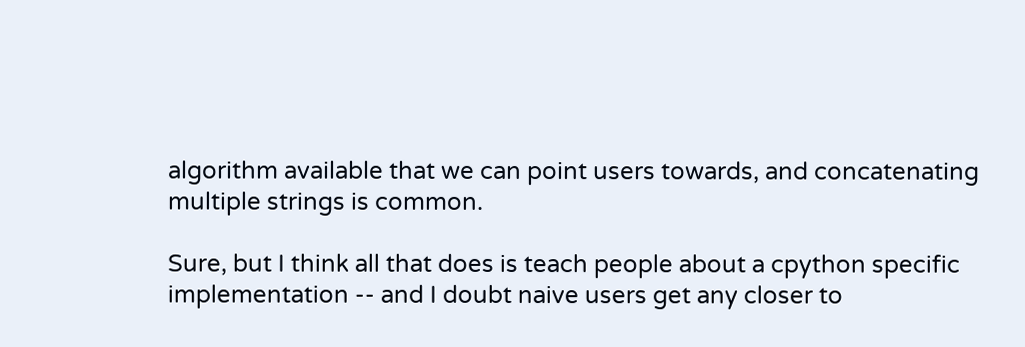algorithm available that we can point users towards, and concatenating
multiple strings is common.

Sure, but I think all that does is teach people about a cpython specific
implementation -- and I doubt naive users get any closer to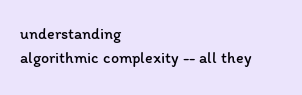understanding
algorithmic complexity -- all they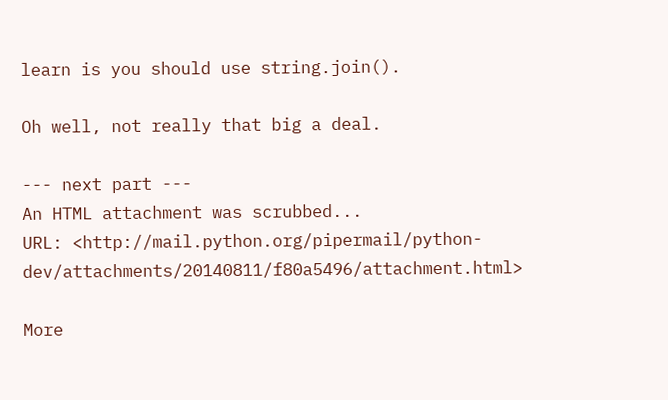learn is you should use string.join().

Oh well, not really that big a deal.

--- next part ---
An HTML attachment was scrubbed...
URL: <http://mail.python.org/pipermail/python-dev/attachments/20140811/f80a5496/attachment.html>

More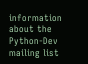information about the Python-Dev mailing list